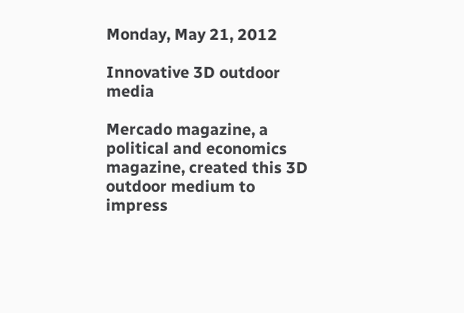Monday, May 21, 2012

Innovative 3D outdoor media

Mercado magazine, a political and economics magazine, created this 3D outdoor medium to impress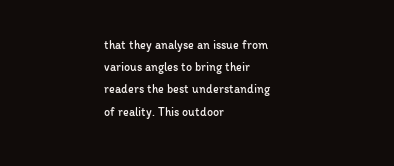that they analyse an issue from various angles to bring their readers the best understanding of reality. This outdoor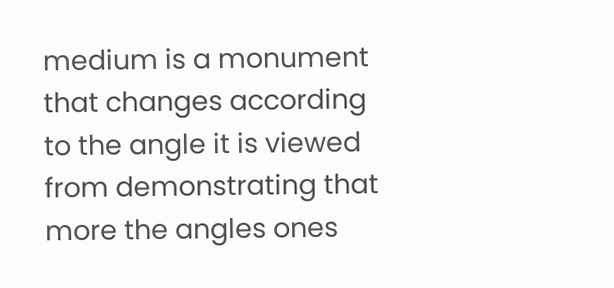medium is a monument that changes according to the angle it is viewed from demonstrating that more the angles ones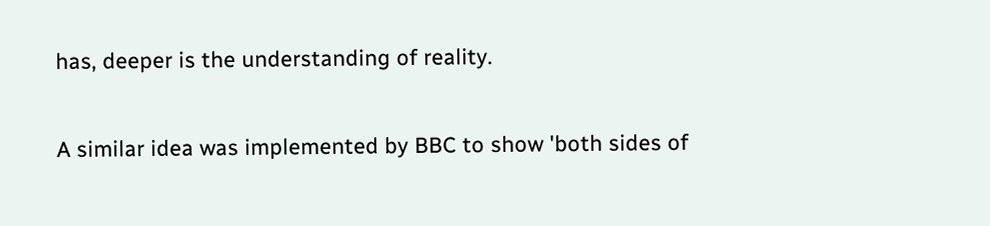has, deeper is the understanding of reality.

A similar idea was implemented by BBC to show 'both sides of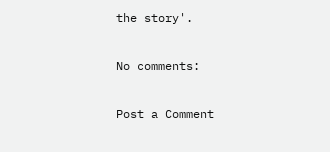the story'.

No comments:

Post a Comment